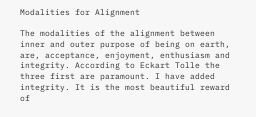Modalities for Alignment

The modalities of the alignment between inner and outer purpose of being on earth, are, acceptance, enjoyment, enthusiasm and integrity. According to Eckart Tolle the three first are paramount. I have added integrity. It is the most beautiful reward of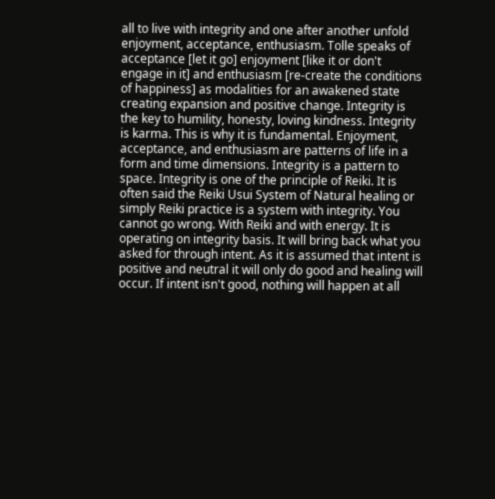all to live with integrity and one after another unfold enjoyment, acceptance, enthusiasm. Tolle speaks of acceptance [let it go] enjoyment [like it or don't engage in it] and enthusiasm [re-create the conditions of happiness] as modalities for an awakened state creating expansion and positive change. Integrity is the key to humility, honesty, loving kindness. Integrity is karma. This is why it is fundamental. Enjoyment, acceptance, and enthusiasm are patterns of life in a form and time dimensions. Integrity is a pattern to space. Integrity is one of the principle of Reiki. It is often said the Reiki Usui System of Natural healing or simply Reiki practice is a system with integrity. You cannot go wrong. With Reiki and with energy. It is operating on integrity basis. It will bring back what you asked for through intent. As it is assumed that intent is positive and neutral it will only do good and healing will occur. If intent isn't good, nothing will happen at all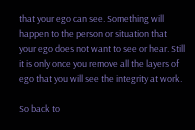that your ego can see. Something will happen to the person or situation that your ego does not want to see or hear. Still it is only once you remove all the layers of ego that you will see the integrity at work.

So back to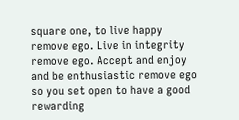square one, to live happy remove ego. Live in integrity remove ego. Accept and enjoy and be enthusiastic remove ego so you set open to have a good rewarding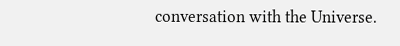conversation with the Universe.